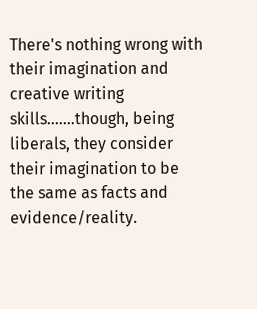There's nothing wrong with their imagination and creative writing skills.......though, being liberals, they consider their imagination to be the same as facts and evidence/reality.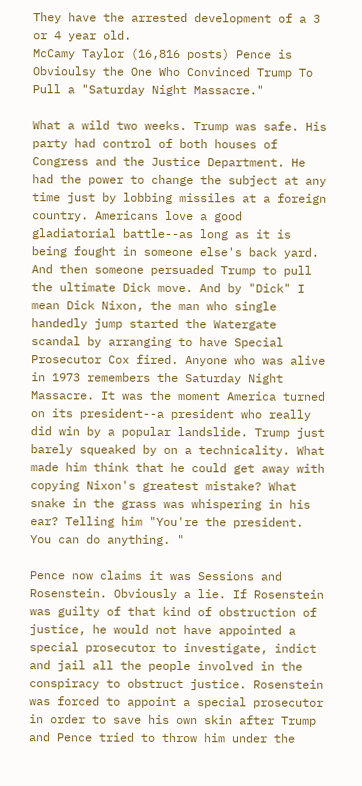They have the arrested development of a 3 or 4 year old.
McCamy Taylor (16,816 posts) Pence is Obvioulsy the One Who Convinced Trump To Pull a "Saturday Night Massacre."

What a wild two weeks. Trump was safe. His party had control of both houses of Congress and the Justice Department. He had the power to change the subject at any time just by lobbing missiles at a foreign country. Americans love a good gladiatorial battle--as long as it is being fought in someone else's back yard. And then someone persuaded Trump to pull the ultimate Dick move. And by "Dick" I mean Dick Nixon, the man who single handedly jump started the Watergate scandal by arranging to have Special Prosecutor Cox fired. Anyone who was alive in 1973 remembers the Saturday Night Massacre. It was the moment America turned on its president--a president who really did win by a popular landslide. Trump just barely squeaked by on a technicality. What made him think that he could get away with copying Nixon's greatest mistake? What snake in the grass was whispering in his ear? Telling him "You're the president. You can do anything. "

Pence now claims it was Sessions and Rosenstein. Obviously a lie. If Rosenstein was guilty of that kind of obstruction of justice, he would not have appointed a special prosecutor to investigate, indict and jail all the people involved in the conspiracy to obstruct justice. Rosenstein was forced to appoint a special prosecutor in order to save his own skin after Trump and Pence tried to throw him under the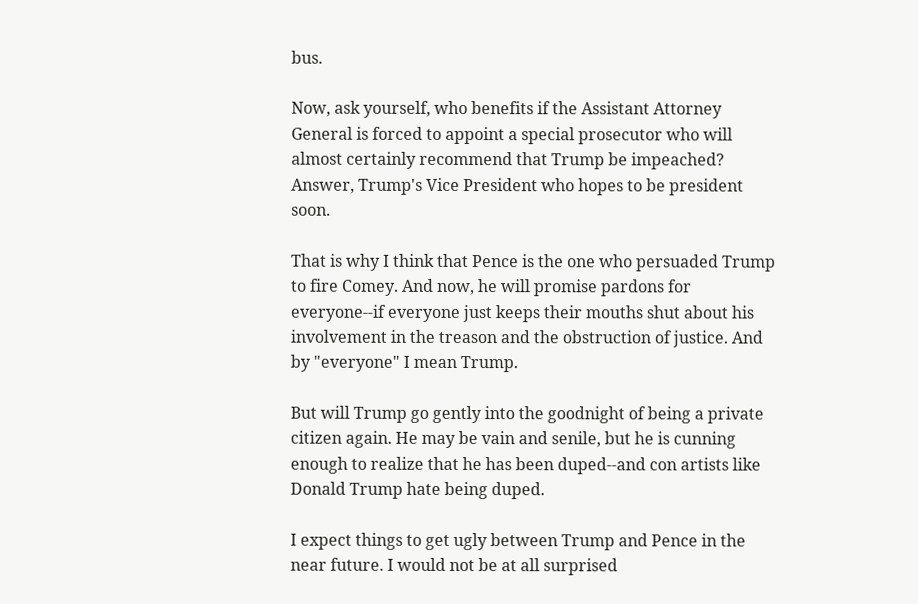bus.

Now, ask yourself, who benefits if the Assistant Attorney General is forced to appoint a special prosecutor who will almost certainly recommend that Trump be impeached? Answer, Trump's Vice President who hopes to be president soon.

That is why I think that Pence is the one who persuaded Trump to fire Comey. And now, he will promise pardons for everyone--if everyone just keeps their mouths shut about his involvement in the treason and the obstruction of justice. And by "everyone" I mean Trump.

But will Trump go gently into the goodnight of being a private citizen again. He may be vain and senile, but he is cunning enough to realize that he has been duped--and con artists like Donald Trump hate being duped.

I expect things to get ugly between Trump and Pence in the near future. I would not be at all surprised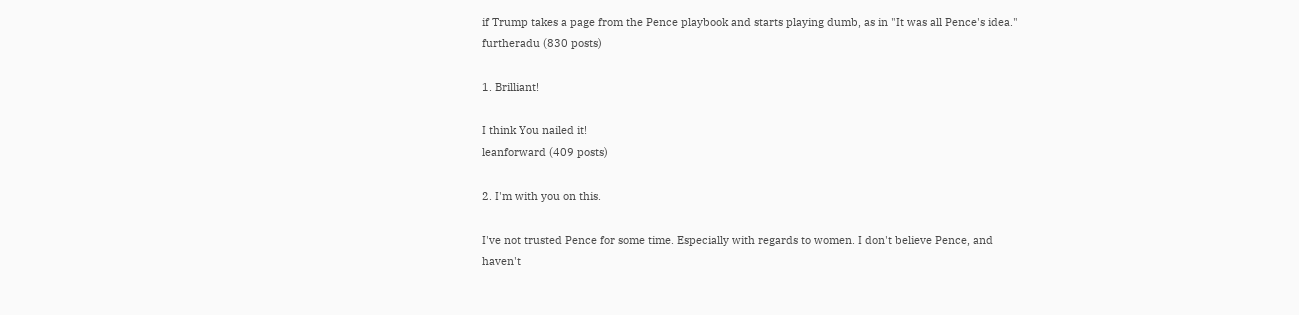if Trump takes a page from the Pence playbook and starts playing dumb, as in "It was all Pence's idea."
furtheradu (830 posts)

1. Brilliant!

I think You nailed it!
leanforward (409 posts)

2. I'm with you on this.

I've not trusted Pence for some time. Especially with regards to women. I don't believe Pence, and haven't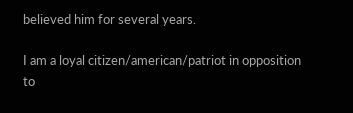believed him for several years.

I am a loyal citizen/american/patriot in opposition to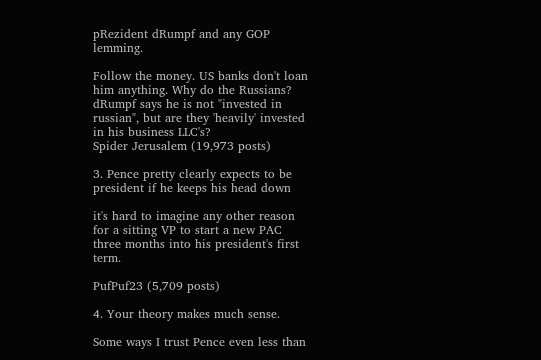pRezident dRumpf and any GOP lemming.

Follow the money. US banks don't loan him anything. Why do the Russians? dRumpf says he is not "invested in russian", but are they 'heavily' invested in his business LLC's?
Spider Jerusalem (19,973 posts)

3. Pence pretty clearly expects to be president if he keeps his head down

it's hard to imagine any other reason for a sitting VP to start a new PAC three months into his president's first term.

PufPuf23 (5,709 posts)

4. Your theory makes much sense.

Some ways I trust Pence even less than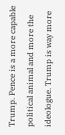Trump. Pence is a more capable political animal and more the ideologue. Trump is way more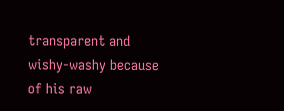transparent and wishy-washy because of his raw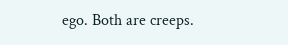ego. Both are creeps.